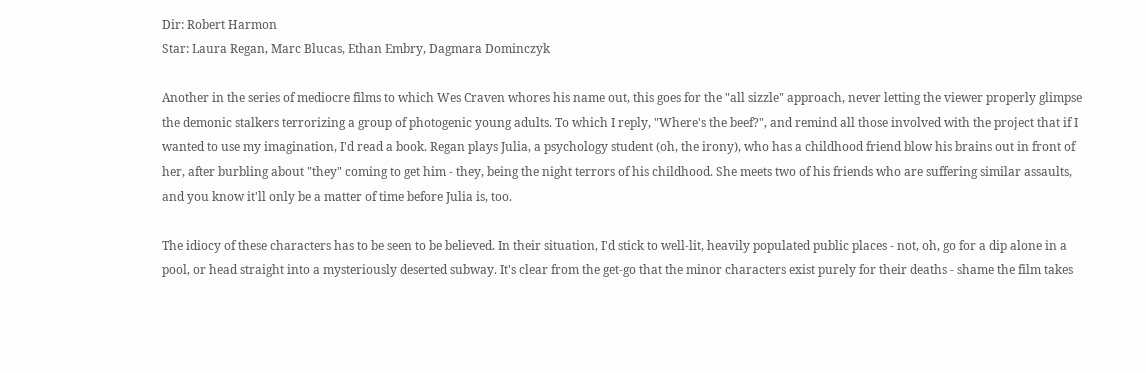Dir: Robert Harmon
Star: Laura Regan, Marc Blucas, Ethan Embry, Dagmara Dominczyk

Another in the series of mediocre films to which Wes Craven whores his name out, this goes for the "all sizzle" approach, never letting the viewer properly glimpse the demonic stalkers terrorizing a group of photogenic young adults. To which I reply, "Where's the beef?", and remind all those involved with the project that if I wanted to use my imagination, I'd read a book. Regan plays Julia, a psychology student (oh, the irony), who has a childhood friend blow his brains out in front of her, after burbling about "they" coming to get him - they, being the night terrors of his childhood. She meets two of his friends who are suffering similar assaults, and you know it'll only be a matter of time before Julia is, too.

The idiocy of these characters has to be seen to be believed. In their situation, I'd stick to well-lit, heavily populated public places - not, oh, go for a dip alone in a pool, or head straight into a mysteriously deserted subway. It's clear from the get-go that the minor characters exist purely for their deaths - shame the film takes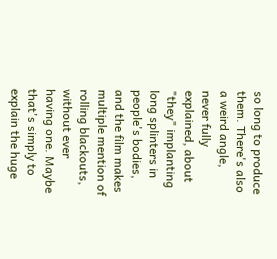so long to produce them. There's also a weird angle, never fully explained, about "they" implanting long splinters in people's bodies, and the film makes multiple mention of rolling blackouts, without ever having one. Maybe that's simply to explain the huge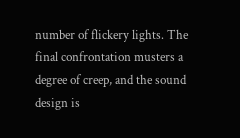number of flickery lights. The final confrontation musters a degree of creep, and the sound design is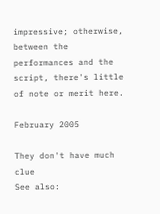impressive; otherwise, between the performances and the script, there's little of note or merit here.

February 2005

They don't have much clue
See also: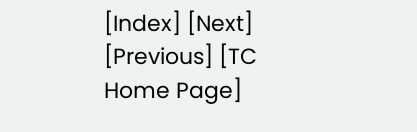[Index] [Next] [Previous] [TC Home Page]